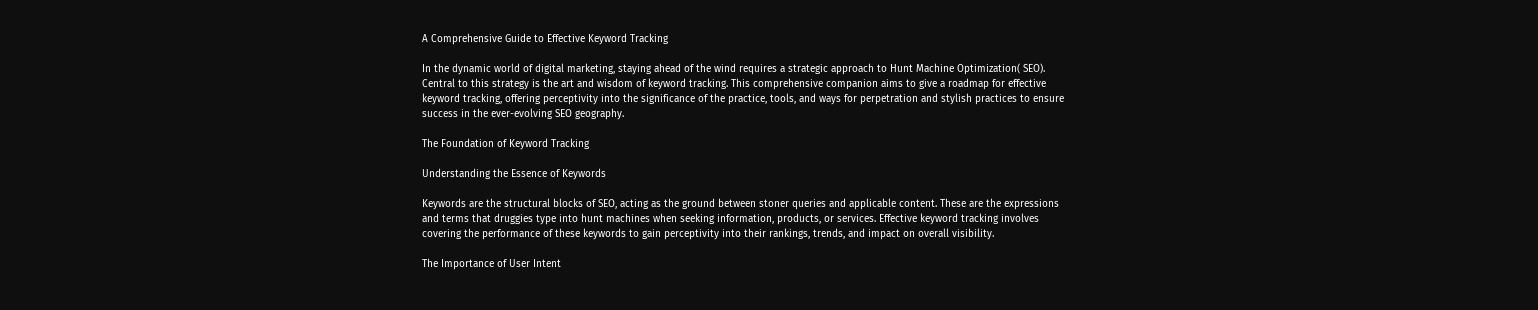A Comprehensive Guide to Effective Keyword Tracking

In the dynamic world of digital marketing, staying ahead of the wind requires a strategic approach to Hunt Machine Optimization( SEO). Central to this strategy is the art and wisdom of keyword tracking. This comprehensive companion aims to give a roadmap for effective keyword tracking, offering perceptivity into the significance of the practice, tools, and ways for perpetration and stylish practices to ensure success in the ever-evolving SEO geography.

The Foundation of Keyword Tracking

Understanding the Essence of Keywords

Keywords are the structural blocks of SEO, acting as the ground between stoner queries and applicable content. These are the expressions and terms that druggies type into hunt machines when seeking information, products, or services. Effective keyword tracking involves covering the performance of these keywords to gain perceptivity into their rankings, trends, and impact on overall visibility.

The Importance of User Intent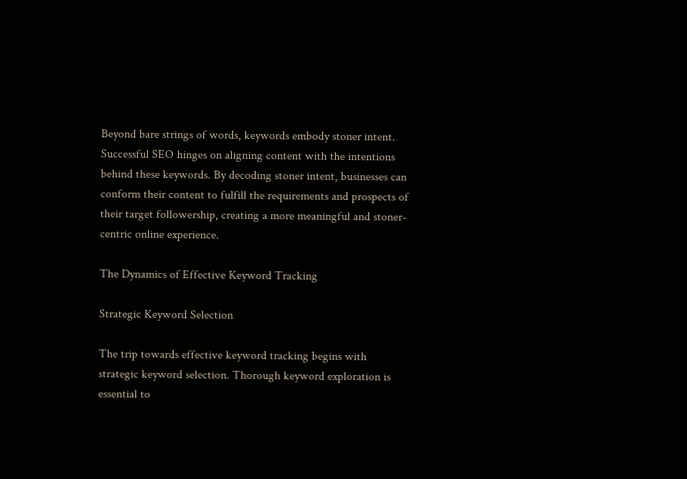Beyond bare strings of words, keywords embody stoner intent. Successful SEO hinges on aligning content with the intentions behind these keywords. By decoding stoner intent, businesses can conform their content to fulfill the requirements and prospects of their target followership, creating a more meaningful and stoner-centric online experience.

The Dynamics of Effective Keyword Tracking

Strategic Keyword Selection

The trip towards effective keyword tracking begins with strategic keyword selection. Thorough keyword exploration is essential to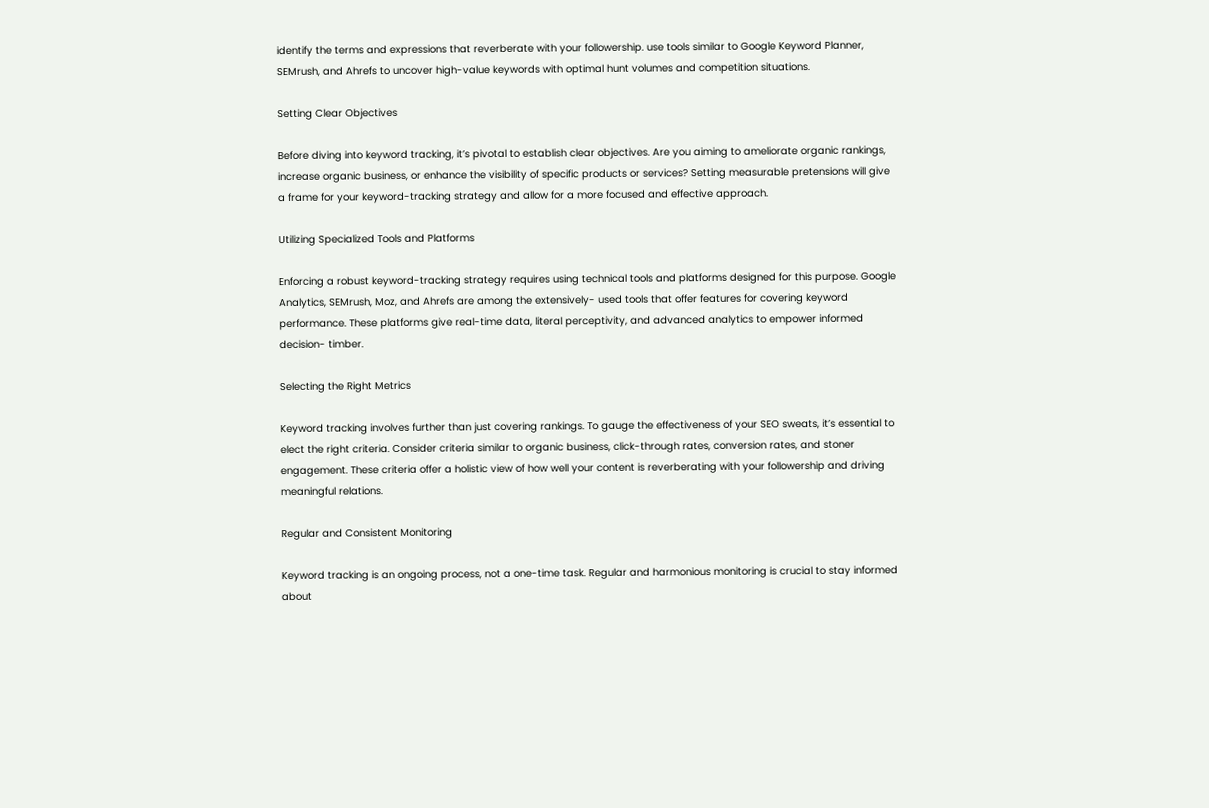identify the terms and expressions that reverberate with your followership. use tools similar to Google Keyword Planner, SEMrush, and Ahrefs to uncover high-value keywords with optimal hunt volumes and competition situations.

Setting Clear Objectives

Before diving into keyword tracking, it’s pivotal to establish clear objectives. Are you aiming to ameliorate organic rankings, increase organic business, or enhance the visibility of specific products or services? Setting measurable pretensions will give a frame for your keyword-tracking strategy and allow for a more focused and effective approach.

Utilizing Specialized Tools and Platforms

Enforcing a robust keyword-tracking strategy requires using technical tools and platforms designed for this purpose. Google Analytics, SEMrush, Moz, and Ahrefs are among the extensively- used tools that offer features for covering keyword performance. These platforms give real-time data, literal perceptivity, and advanced analytics to empower informed decision- timber.

Selecting the Right Metrics

Keyword tracking involves further than just covering rankings. To gauge the effectiveness of your SEO sweats, it’s essential to elect the right criteria. Consider criteria similar to organic business, click-through rates, conversion rates, and stoner engagement. These criteria offer a holistic view of how well your content is reverberating with your followership and driving meaningful relations.

Regular and Consistent Monitoring

Keyword tracking is an ongoing process, not a one-time task. Regular and harmonious monitoring is crucial to stay informed about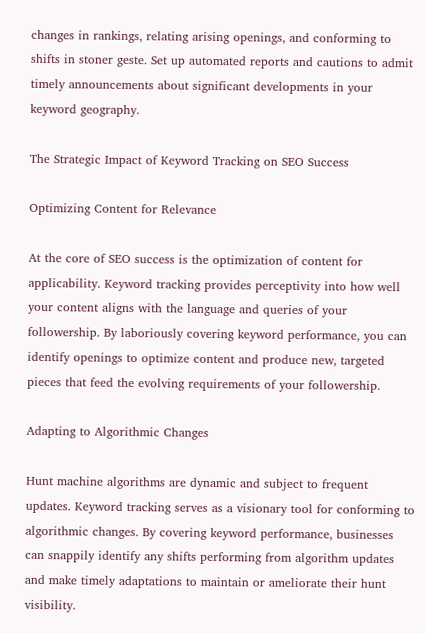changes in rankings, relating arising openings, and conforming to shifts in stoner geste. Set up automated reports and cautions to admit timely announcements about significant developments in your keyword geography.

The Strategic Impact of Keyword Tracking on SEO Success

Optimizing Content for Relevance

At the core of SEO success is the optimization of content for applicability. Keyword tracking provides perceptivity into how well your content aligns with the language and queries of your followership. By laboriously covering keyword performance, you can identify openings to optimize content and produce new, targeted pieces that feed the evolving requirements of your followership.

Adapting to Algorithmic Changes

Hunt machine algorithms are dynamic and subject to frequent updates. Keyword tracking serves as a visionary tool for conforming to algorithmic changes. By covering keyword performance, businesses can snappily identify any shifts performing from algorithm updates and make timely adaptations to maintain or ameliorate their hunt visibility.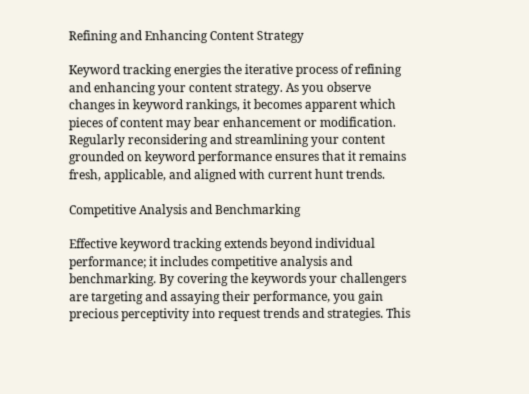Refining and Enhancing Content Strategy

Keyword tracking energies the iterative process of refining and enhancing your content strategy. As you observe changes in keyword rankings, it becomes apparent which pieces of content may bear enhancement or modification. Regularly reconsidering and streamlining your content grounded on keyword performance ensures that it remains fresh, applicable, and aligned with current hunt trends.

Competitive Analysis and Benchmarking

Effective keyword tracking extends beyond individual performance; it includes competitive analysis and benchmarking. By covering the keywords your challengers are targeting and assaying their performance, you gain precious perceptivity into request trends and strategies. This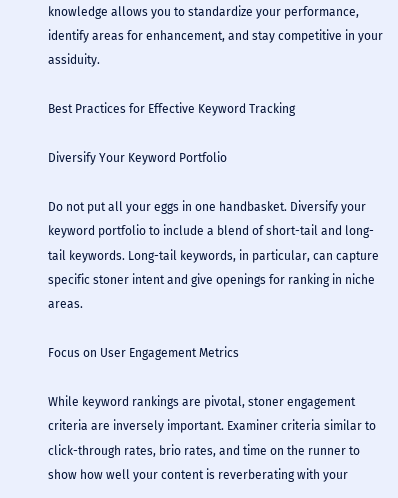knowledge allows you to standardize your performance, identify areas for enhancement, and stay competitive in your assiduity.

Best Practices for Effective Keyword Tracking

Diversify Your Keyword Portfolio

Do not put all your eggs in one handbasket. Diversify your keyword portfolio to include a blend of short-tail and long-tail keywords. Long-tail keywords, in particular, can capture specific stoner intent and give openings for ranking in niche areas.

Focus on User Engagement Metrics

While keyword rankings are pivotal, stoner engagement criteria are inversely important. Examiner criteria similar to click-through rates, brio rates, and time on the runner to show how well your content is reverberating with your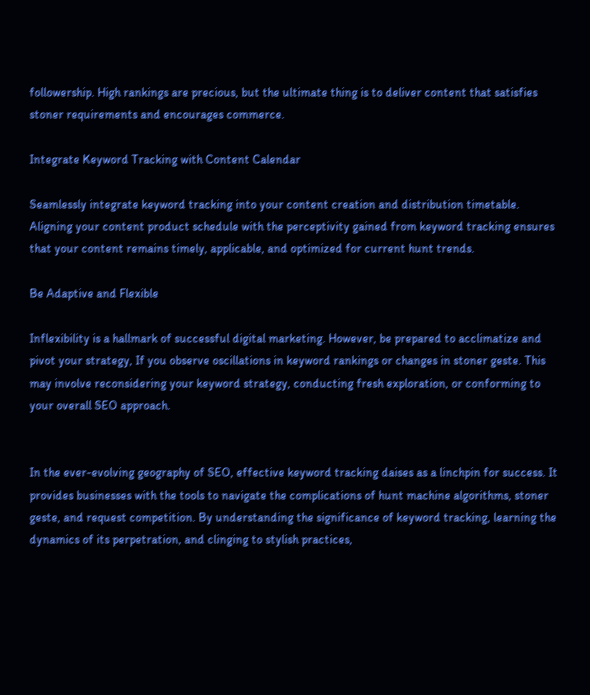followership. High rankings are precious, but the ultimate thing is to deliver content that satisfies stoner requirements and encourages commerce.

Integrate Keyword Tracking with Content Calendar

Seamlessly integrate keyword tracking into your content creation and distribution timetable. Aligning your content product schedule with the perceptivity gained from keyword tracking ensures that your content remains timely, applicable, and optimized for current hunt trends.

Be Adaptive and Flexible

Inflexibility is a hallmark of successful digital marketing. However, be prepared to acclimatize and pivot your strategy, If you observe oscillations in keyword rankings or changes in stoner geste. This may involve reconsidering your keyword strategy, conducting fresh exploration, or conforming to your overall SEO approach.


In the ever-evolving geography of SEO, effective keyword tracking daises as a linchpin for success. It provides businesses with the tools to navigate the complications of hunt machine algorithms, stoner geste, and request competition. By understanding the significance of keyword tracking, learning the dynamics of its perpetration, and clinging to stylish practices,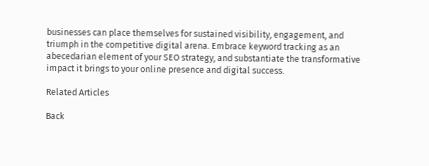businesses can place themselves for sustained visibility, engagement, and triumph in the competitive digital arena. Embrace keyword tracking as an abecedarian element of your SEO strategy, and substantiate the transformative impact it brings to your online presence and digital success.

Related Articles

Back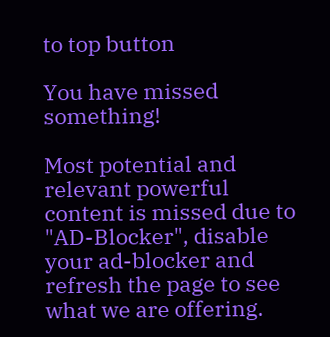to top button

You have missed something!

Most potential and relevant powerful content is missed due to "AD-Blocker", disable your ad-blocker and refresh the page to see what we are offering.